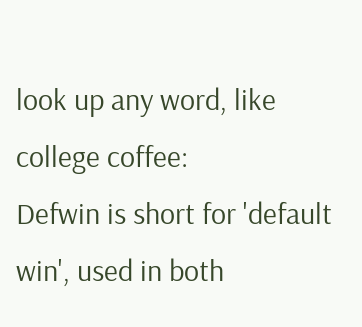look up any word, like college coffee:
Defwin is short for 'default win', used in both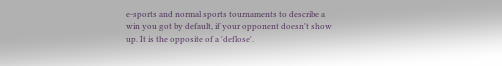e-sports and normal sports tournaments to describe a win you got by default, if your opponent doesn't show up. It is the opposite of a 'deflose'.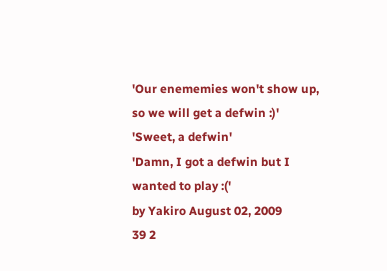'Our enememies won't show up, so we will get a defwin :)'
'Sweet, a defwin'
'Damn, I got a defwin but I wanted to play :('
by Yakiro August 02, 2009
39 2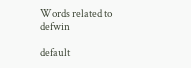Words related to defwin

default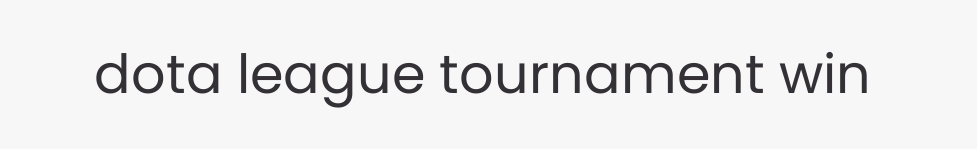dota league tournament win